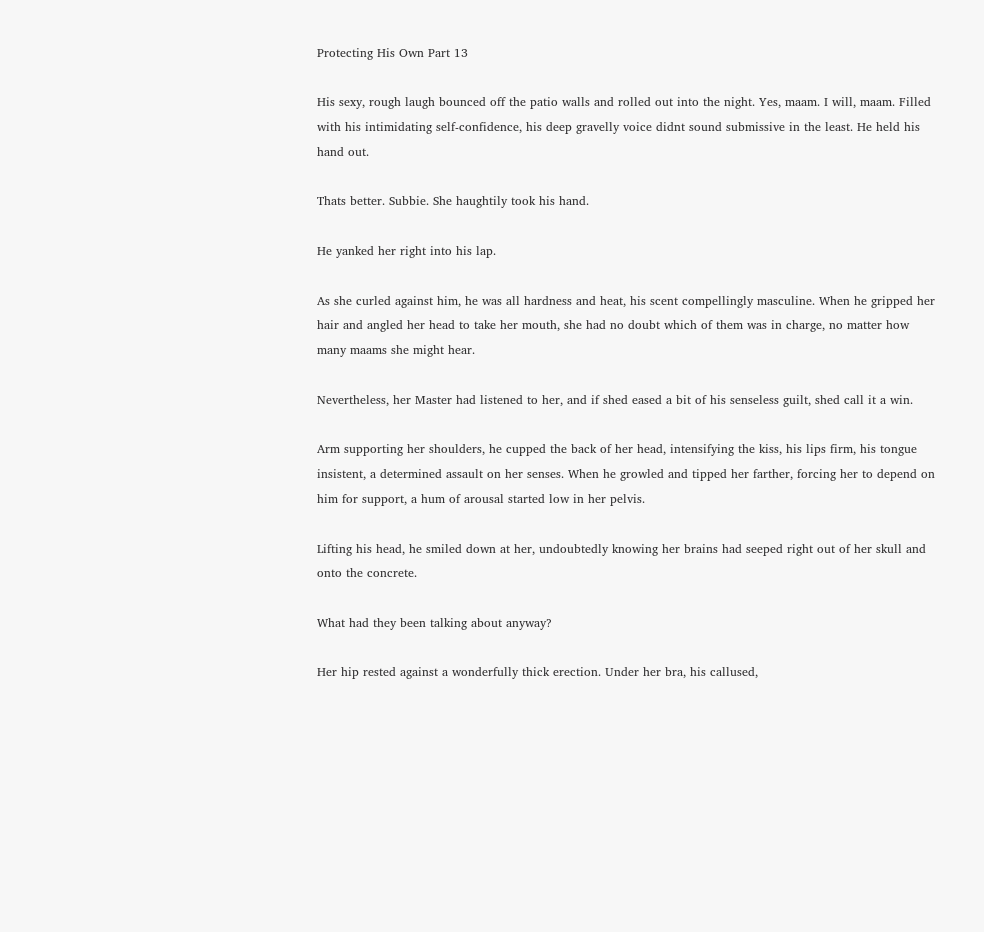Protecting His Own Part 13

His sexy, rough laugh bounced off the patio walls and rolled out into the night. Yes, maam. I will, maam. Filled with his intimidating self-confidence, his deep gravelly voice didnt sound submissive in the least. He held his hand out.

Thats better. Subbie. She haughtily took his hand.

He yanked her right into his lap.

As she curled against him, he was all hardness and heat, his scent compellingly masculine. When he gripped her hair and angled her head to take her mouth, she had no doubt which of them was in charge, no matter how many maams she might hear.

Nevertheless, her Master had listened to her, and if shed eased a bit of his senseless guilt, shed call it a win.

Arm supporting her shoulders, he cupped the back of her head, intensifying the kiss, his lips firm, his tongue insistent, a determined assault on her senses. When he growled and tipped her farther, forcing her to depend on him for support, a hum of arousal started low in her pelvis.

Lifting his head, he smiled down at her, undoubtedly knowing her brains had seeped right out of her skull and onto the concrete.

What had they been talking about anyway?

Her hip rested against a wonderfully thick erection. Under her bra, his callused,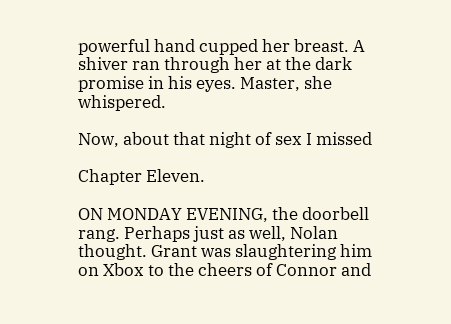powerful hand cupped her breast. A shiver ran through her at the dark promise in his eyes. Master, she whispered.

Now, about that night of sex I missed

Chapter Eleven.

ON MONDAY EVENING, the doorbell rang. Perhaps just as well, Nolan thought. Grant was slaughtering him on Xbox to the cheers of Connor and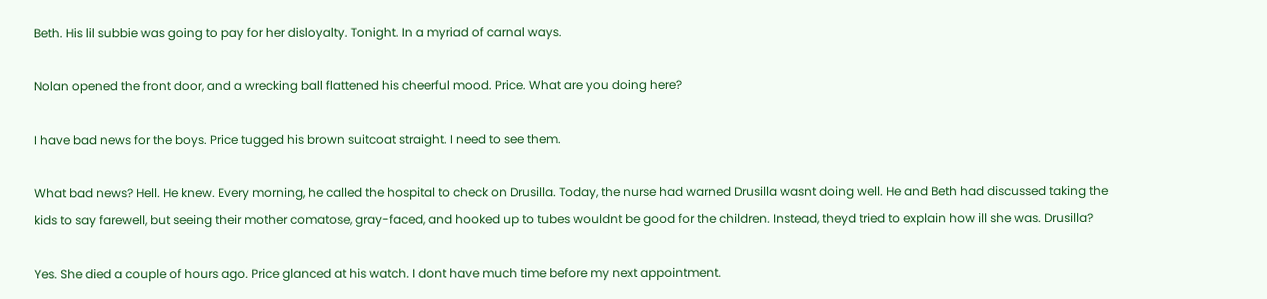Beth. His lil subbie was going to pay for her disloyalty. Tonight. In a myriad of carnal ways.

Nolan opened the front door, and a wrecking ball flattened his cheerful mood. Price. What are you doing here?

I have bad news for the boys. Price tugged his brown suitcoat straight. I need to see them.

What bad news? Hell. He knew. Every morning, he called the hospital to check on Drusilla. Today, the nurse had warned Drusilla wasnt doing well. He and Beth had discussed taking the kids to say farewell, but seeing their mother comatose, gray-faced, and hooked up to tubes wouldnt be good for the children. Instead, theyd tried to explain how ill she was. Drusilla?

Yes. She died a couple of hours ago. Price glanced at his watch. I dont have much time before my next appointment.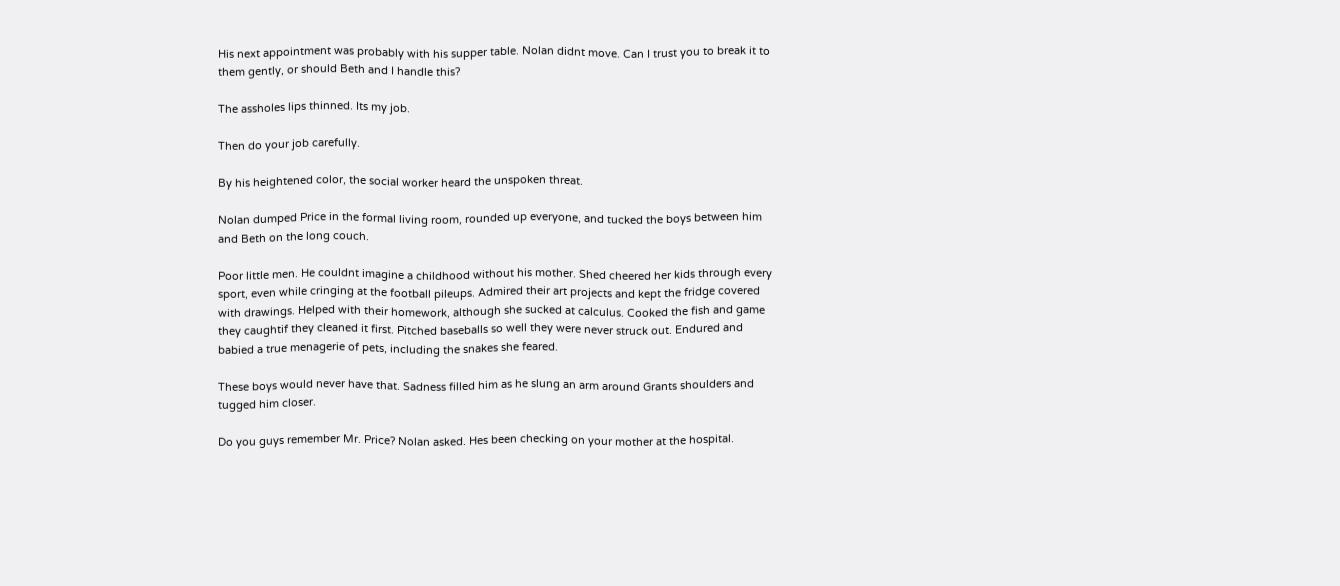His next appointment was probably with his supper table. Nolan didnt move. Can I trust you to break it to them gently, or should Beth and I handle this?

The assholes lips thinned. Its my job.

Then do your job carefully.

By his heightened color, the social worker heard the unspoken threat.

Nolan dumped Price in the formal living room, rounded up everyone, and tucked the boys between him and Beth on the long couch.

Poor little men. He couldnt imagine a childhood without his mother. Shed cheered her kids through every sport, even while cringing at the football pileups. Admired their art projects and kept the fridge covered with drawings. Helped with their homework, although she sucked at calculus. Cooked the fish and game they caughtif they cleaned it first. Pitched baseballs so well they were never struck out. Endured and babied a true menagerie of pets, including the snakes she feared.

These boys would never have that. Sadness filled him as he slung an arm around Grants shoulders and tugged him closer.

Do you guys remember Mr. Price? Nolan asked. Hes been checking on your mother at the hospital.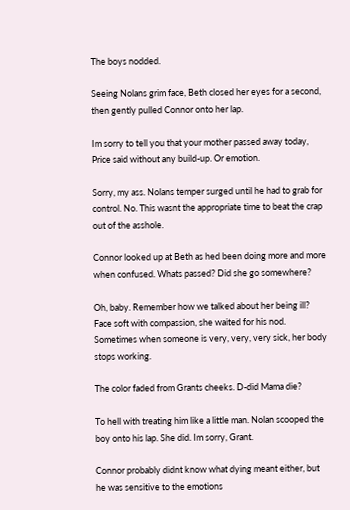The boys nodded.

Seeing Nolans grim face, Beth closed her eyes for a second, then gently pulled Connor onto her lap.

Im sorry to tell you that your mother passed away today, Price said without any build-up. Or emotion.

Sorry, my ass. Nolans temper surged until he had to grab for control. No. This wasnt the appropriate time to beat the crap out of the asshole.

Connor looked up at Beth as hed been doing more and more when confused. Whats passed? Did she go somewhere?

Oh, baby. Remember how we talked about her being ill? Face soft with compassion, she waited for his nod. Sometimes when someone is very, very, very sick, her body stops working.

The color faded from Grants cheeks. D-did Mama die?

To hell with treating him like a little man. Nolan scooped the boy onto his lap. She did. Im sorry, Grant.

Connor probably didnt know what dying meant either, but he was sensitive to the emotions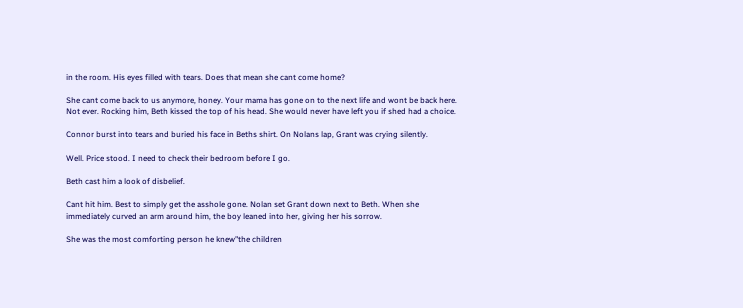in the room. His eyes filled with tears. Does that mean she cant come home?

She cant come back to us anymore, honey. Your mama has gone on to the next life and wont be back here. Not ever. Rocking him, Beth kissed the top of his head. She would never have left you if shed had a choice.

Connor burst into tears and buried his face in Beths shirt. On Nolans lap, Grant was crying silently.

Well. Price stood. I need to check their bedroom before I go.

Beth cast him a look of disbelief.

Cant hit him. Best to simply get the asshole gone. Nolan set Grant down next to Beth. When she immediately curved an arm around him, the boy leaned into her, giving her his sorrow.

She was the most comforting person he knew"the children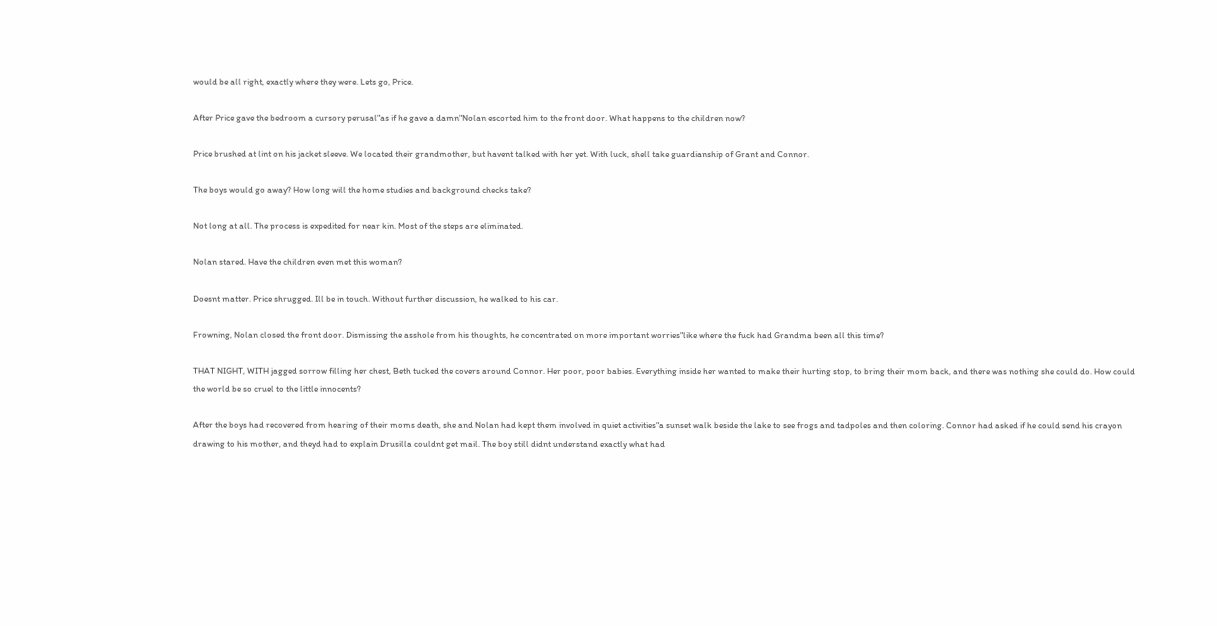would be all right, exactly where they were. Lets go, Price.

After Price gave the bedroom a cursory perusal"as if he gave a damn"Nolan escorted him to the front door. What happens to the children now?

Price brushed at lint on his jacket sleeve. We located their grandmother, but havent talked with her yet. With luck, shell take guardianship of Grant and Connor.

The boys would go away? How long will the home studies and background checks take?

Not long at all. The process is expedited for near kin. Most of the steps are eliminated.

Nolan stared. Have the children even met this woman?

Doesnt matter. Price shrugged. Ill be in touch. Without further discussion, he walked to his car.

Frowning, Nolan closed the front door. Dismissing the asshole from his thoughts, he concentrated on more important worries"like where the fuck had Grandma been all this time?

THAT NIGHT, WITH jagged sorrow filling her chest, Beth tucked the covers around Connor. Her poor, poor babies. Everything inside her wanted to make their hurting stop, to bring their mom back, and there was nothing she could do. How could the world be so cruel to the little innocents?

After the boys had recovered from hearing of their moms death, she and Nolan had kept them involved in quiet activities"a sunset walk beside the lake to see frogs and tadpoles and then coloring. Connor had asked if he could send his crayon drawing to his mother, and theyd had to explain Drusilla couldnt get mail. The boy still didnt understand exactly what had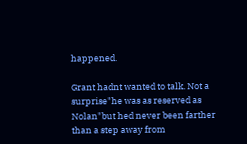happened.

Grant hadnt wanted to talk. Not a surprise"he was as reserved as Nolan"but hed never been farther than a step away from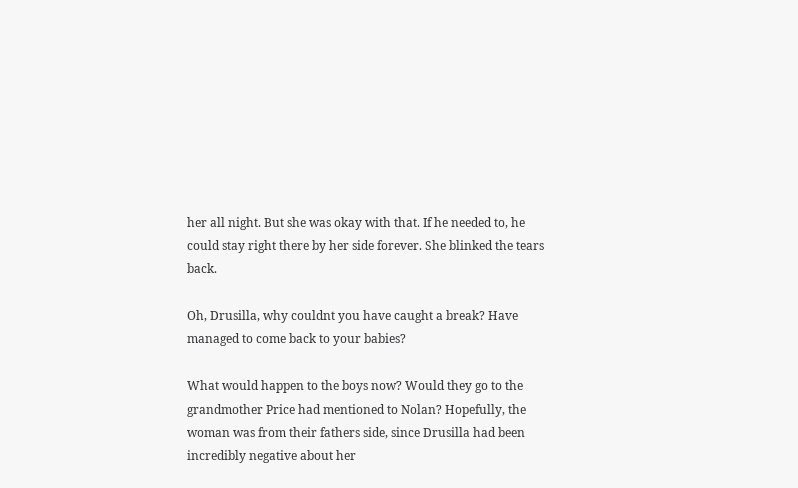her all night. But she was okay with that. If he needed to, he could stay right there by her side forever. She blinked the tears back.

Oh, Drusilla, why couldnt you have caught a break? Have managed to come back to your babies?

What would happen to the boys now? Would they go to the grandmother Price had mentioned to Nolan? Hopefully, the woman was from their fathers side, since Drusilla had been incredibly negative about her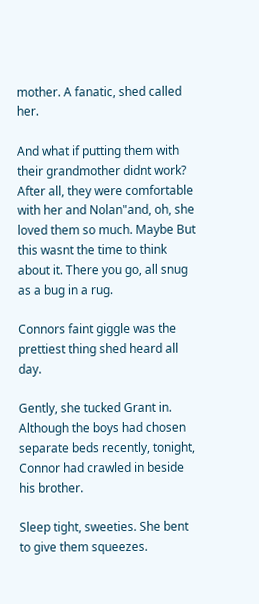mother. A fanatic, shed called her.

And what if putting them with their grandmother didnt work? After all, they were comfortable with her and Nolan"and, oh, she loved them so much. Maybe But this wasnt the time to think about it. There you go, all snug as a bug in a rug.

Connors faint giggle was the prettiest thing shed heard all day.

Gently, she tucked Grant in. Although the boys had chosen separate beds recently, tonight, Connor had crawled in beside his brother.

Sleep tight, sweeties. She bent to give them squeezes.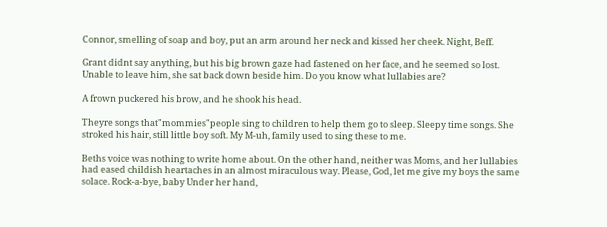Connor, smelling of soap and boy, put an arm around her neck and kissed her cheek. Night, Beff.

Grant didnt say anything, but his big brown gaze had fastened on her face, and he seemed so lost. Unable to leave him, she sat back down beside him. Do you know what lullabies are?

A frown puckered his brow, and he shook his head.

Theyre songs that"mommies"people sing to children to help them go to sleep. Sleepy time songs. She stroked his hair, still little boy soft. My M-uh, family used to sing these to me.

Beths voice was nothing to write home about. On the other hand, neither was Moms, and her lullabies had eased childish heartaches in an almost miraculous way. Please, God, let me give my boys the same solace. Rock-a-bye, baby Under her hand,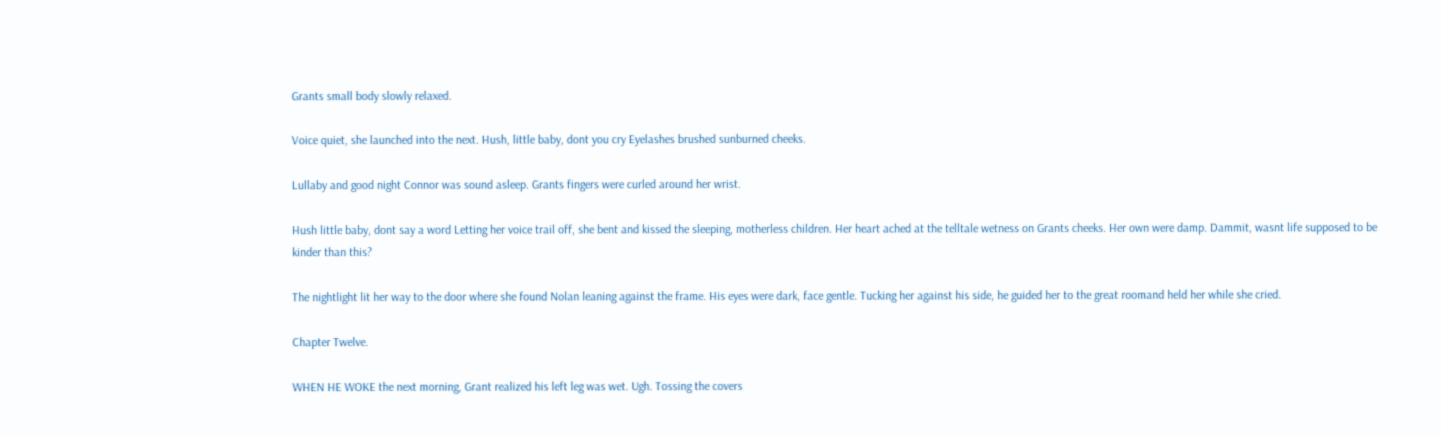Grants small body slowly relaxed.

Voice quiet, she launched into the next. Hush, little baby, dont you cry Eyelashes brushed sunburned cheeks.

Lullaby and good night Connor was sound asleep. Grants fingers were curled around her wrist.

Hush little baby, dont say a word Letting her voice trail off, she bent and kissed the sleeping, motherless children. Her heart ached at the telltale wetness on Grants cheeks. Her own were damp. Dammit, wasnt life supposed to be kinder than this?

The nightlight lit her way to the door where she found Nolan leaning against the frame. His eyes were dark, face gentle. Tucking her against his side, he guided her to the great roomand held her while she cried.

Chapter Twelve.

WHEN HE WOKE the next morning, Grant realized his left leg was wet. Ugh. Tossing the covers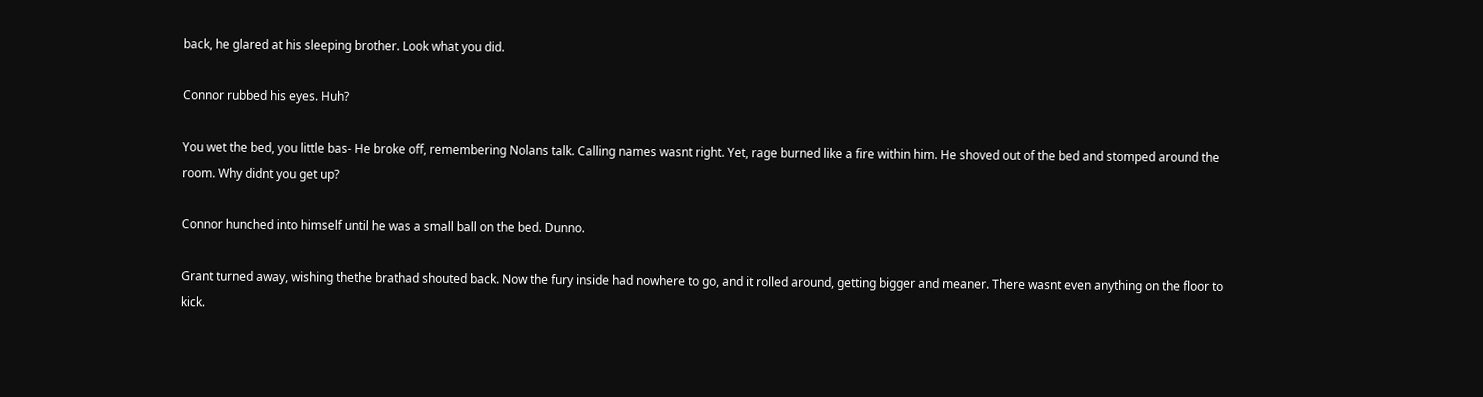back, he glared at his sleeping brother. Look what you did.

Connor rubbed his eyes. Huh?

You wet the bed, you little bas- He broke off, remembering Nolans talk. Calling names wasnt right. Yet, rage burned like a fire within him. He shoved out of the bed and stomped around the room. Why didnt you get up?

Connor hunched into himself until he was a small ball on the bed. Dunno.

Grant turned away, wishing thethe brathad shouted back. Now the fury inside had nowhere to go, and it rolled around, getting bigger and meaner. There wasnt even anything on the floor to kick.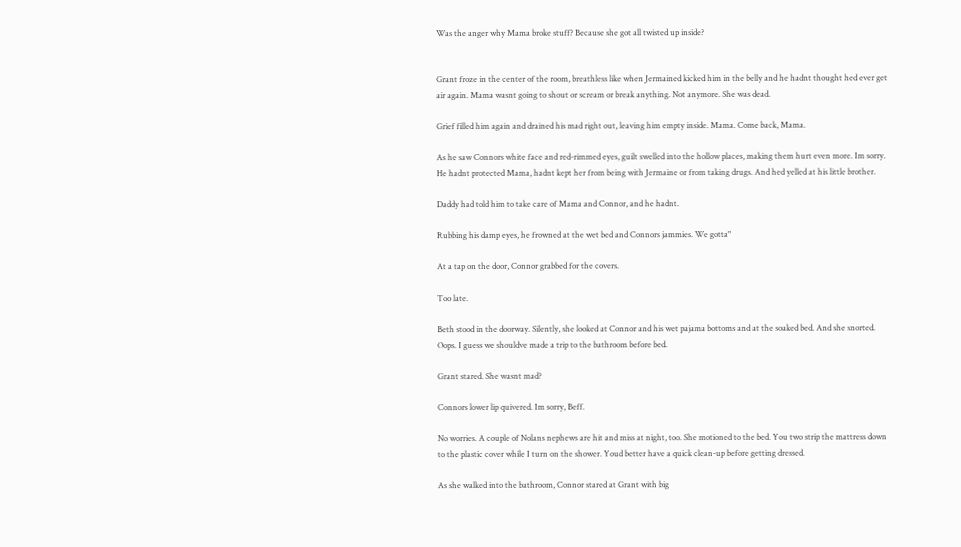Was the anger why Mama broke stuff? Because she got all twisted up inside?


Grant froze in the center of the room, breathless like when Jermained kicked him in the belly and he hadnt thought hed ever get air again. Mama wasnt going to shout or scream or break anything. Not anymore. She was dead.

Grief filled him again and drained his mad right out, leaving him empty inside. Mama. Come back, Mama.

As he saw Connors white face and red-rimmed eyes, guilt swelled into the hollow places, making them hurt even more. Im sorry. He hadnt protected Mama, hadnt kept her from being with Jermaine or from taking drugs. And hed yelled at his little brother.

Daddy had told him to take care of Mama and Connor, and he hadnt.

Rubbing his damp eyes, he frowned at the wet bed and Connors jammies. We gotta"

At a tap on the door, Connor grabbed for the covers.

Too late.

Beth stood in the doorway. Silently, she looked at Connor and his wet pajama bottoms and at the soaked bed. And she snorted. Oops. I guess we shouldve made a trip to the bathroom before bed.

Grant stared. She wasnt mad?

Connors lower lip quivered. Im sorry, Beff.

No worries. A couple of Nolans nephews are hit and miss at night, too. She motioned to the bed. You two strip the mattress down to the plastic cover while I turn on the shower. Youd better have a quick clean-up before getting dressed.

As she walked into the bathroom, Connor stared at Grant with big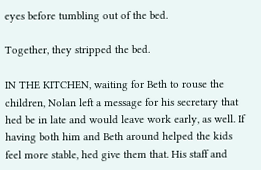eyes before tumbling out of the bed.

Together, they stripped the bed.

IN THE KITCHEN, waiting for Beth to rouse the children, Nolan left a message for his secretary that hed be in late and would leave work early, as well. If having both him and Beth around helped the kids feel more stable, hed give them that. His staff and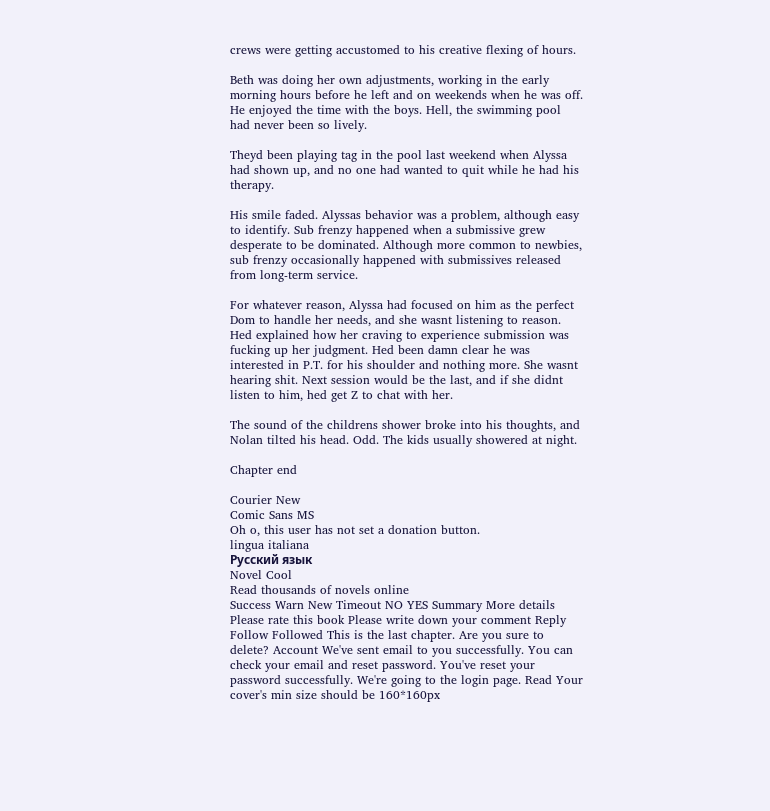crews were getting accustomed to his creative flexing of hours.

Beth was doing her own adjustments, working in the early morning hours before he left and on weekends when he was off. He enjoyed the time with the boys. Hell, the swimming pool had never been so lively.

Theyd been playing tag in the pool last weekend when Alyssa had shown up, and no one had wanted to quit while he had his therapy.

His smile faded. Alyssas behavior was a problem, although easy to identify. Sub frenzy happened when a submissive grew desperate to be dominated. Although more common to newbies, sub frenzy occasionally happened with submissives released from long-term service.

For whatever reason, Alyssa had focused on him as the perfect Dom to handle her needs, and she wasnt listening to reason. Hed explained how her craving to experience submission was fucking up her judgment. Hed been damn clear he was interested in P.T. for his shoulder and nothing more. She wasnt hearing shit. Next session would be the last, and if she didnt listen to him, hed get Z to chat with her.

The sound of the childrens shower broke into his thoughts, and Nolan tilted his head. Odd. The kids usually showered at night.

Chapter end

Courier New
Comic Sans MS
Oh o, this user has not set a donation button.
lingua italiana
Русский язык
Novel Cool
Read thousands of novels online
Success Warn New Timeout NO YES Summary More details Please rate this book Please write down your comment Reply Follow Followed This is the last chapter. Are you sure to delete? Account We've sent email to you successfully. You can check your email and reset password. You've reset your password successfully. We're going to the login page. Read Your cover's min size should be 160*160px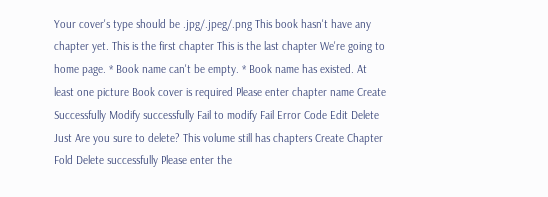Your cover's type should be .jpg/.jpeg/.png This book hasn't have any chapter yet. This is the first chapter This is the last chapter We're going to home page. * Book name can't be empty. * Book name has existed. At least one picture Book cover is required Please enter chapter name Create Successfully Modify successfully Fail to modify Fail Error Code Edit Delete Just Are you sure to delete? This volume still has chapters Create Chapter Fold Delete successfully Please enter the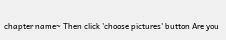chapter name~ Then click 'choose pictures' button Are you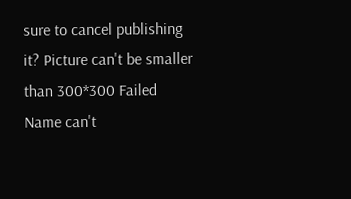sure to cancel publishing it? Picture can't be smaller than 300*300 Failed Name can't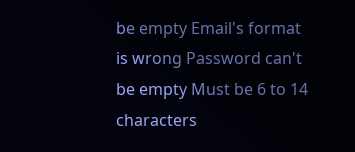be empty Email's format is wrong Password can't be empty Must be 6 to 14 characters